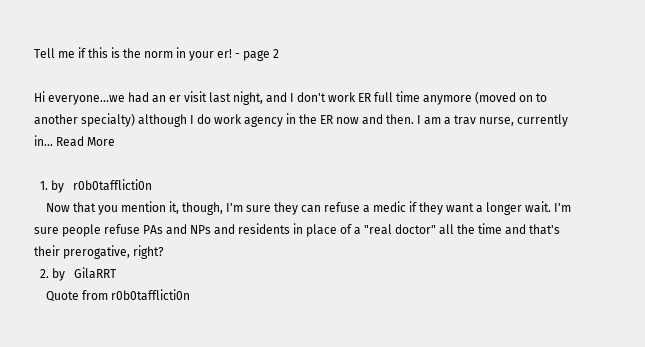Tell me if this is the norm in your er! - page 2

Hi everyone...we had an er visit last night, and I don't work ER full time anymore (moved on to another specialty) although I do work agency in the ER now and then. I am a trav nurse, currently in... Read More

  1. by   r0b0tafflicti0n
    Now that you mention it, though, I'm sure they can refuse a medic if they want a longer wait. I'm sure people refuse PAs and NPs and residents in place of a "real doctor" all the time and that's their prerogative, right?
  2. by   GilaRRT
    Quote from r0b0tafflicti0n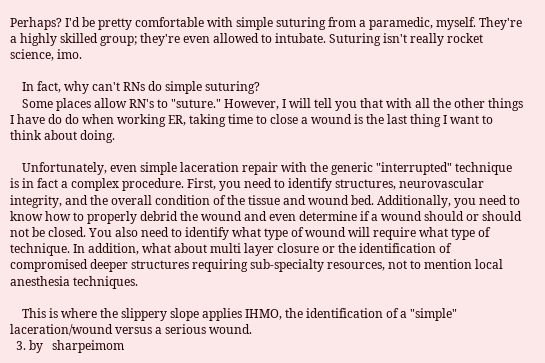Perhaps? I'd be pretty comfortable with simple suturing from a paramedic, myself. They're a highly skilled group; they're even allowed to intubate. Suturing isn't really rocket science, imo.

    In fact, why can't RNs do simple suturing?
    Some places allow RN's to "suture." However, I will tell you that with all the other things I have do do when working ER, taking time to close a wound is the last thing I want to think about doing.

    Unfortunately, even simple laceration repair with the generic "interrupted" technique is in fact a complex procedure. First, you need to identify structures, neurovascular integrity, and the overall condition of the tissue and wound bed. Additionally, you need to know how to properly debrid the wound and even determine if a wound should or should not be closed. You also need to identify what type of wound will require what type of technique. In addition, what about multi layer closure or the identification of compromised deeper structures requiring sub-specialty resources, not to mention local anesthesia techniques.

    This is where the slippery slope applies IHMO, the identification of a "simple" laceration/wound versus a serious wound.
  3. by   sharpeimom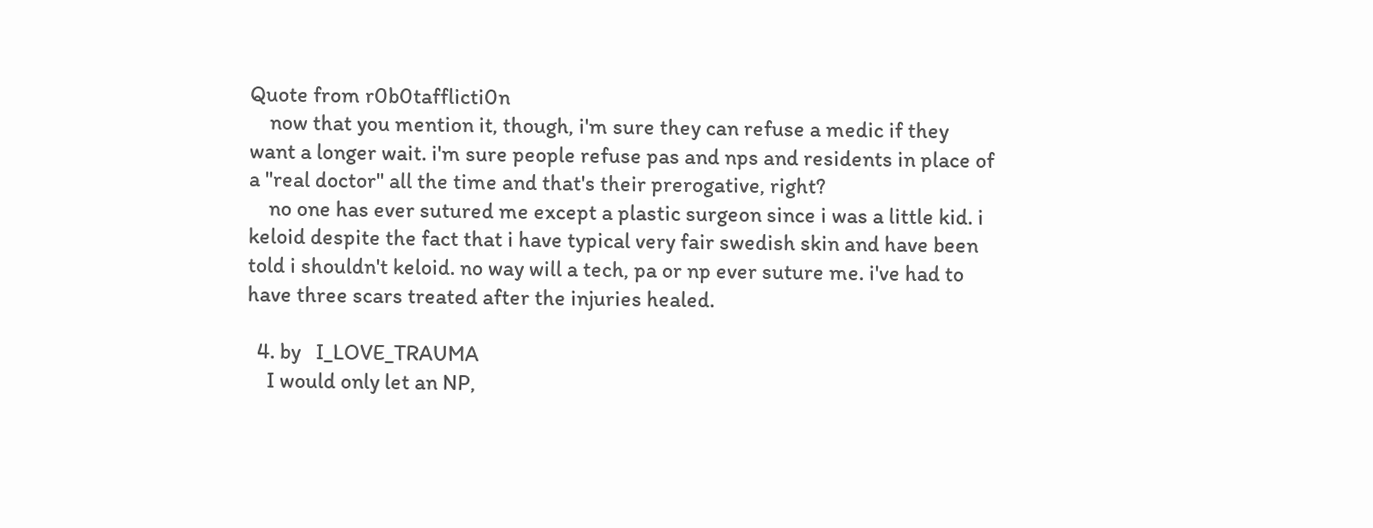Quote from r0b0tafflicti0n
    now that you mention it, though, i'm sure they can refuse a medic if they want a longer wait. i'm sure people refuse pas and nps and residents in place of a "real doctor" all the time and that's their prerogative, right?
    no one has ever sutured me except a plastic surgeon since i was a little kid. i keloid despite the fact that i have typical very fair swedish skin and have been told i shouldn't keloid. no way will a tech, pa or np ever suture me. i've had to have three scars treated after the injuries healed.

  4. by   I_LOVE_TRAUMA
    I would only let an NP,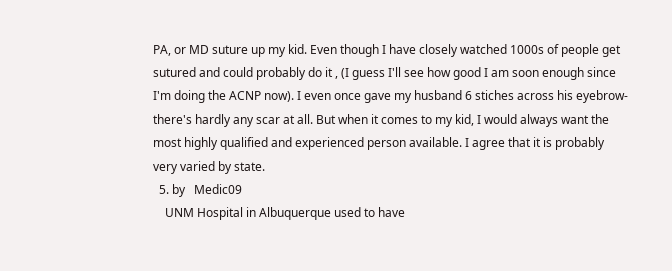PA, or MD suture up my kid. Even though I have closely watched 1000s of people get sutured and could probably do it , (I guess I'll see how good I am soon enough since I'm doing the ACNP now). I even once gave my husband 6 stiches across his eyebrow-there's hardly any scar at all. But when it comes to my kid, I would always want the most highly qualified and experienced person available. I agree that it is probably very varied by state.
  5. by   Medic09
    UNM Hospital in Albuquerque used to have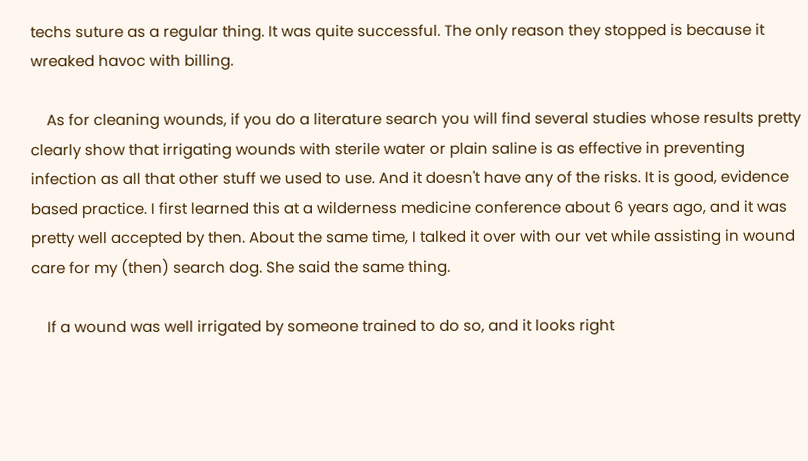techs suture as a regular thing. It was quite successful. The only reason they stopped is because it wreaked havoc with billing.

    As for cleaning wounds, if you do a literature search you will find several studies whose results pretty clearly show that irrigating wounds with sterile water or plain saline is as effective in preventing infection as all that other stuff we used to use. And it doesn't have any of the risks. It is good, evidence based practice. I first learned this at a wilderness medicine conference about 6 years ago, and it was pretty well accepted by then. About the same time, I talked it over with our vet while assisting in wound care for my (then) search dog. She said the same thing.

    If a wound was well irrigated by someone trained to do so, and it looks right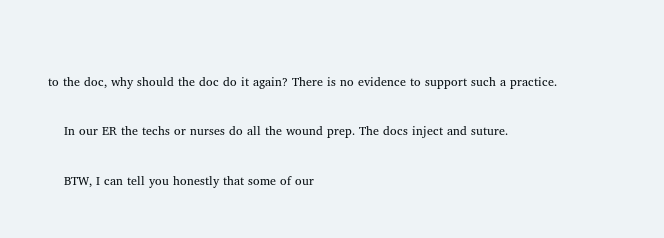to the doc, why should the doc do it again? There is no evidence to support such a practice.

    In our ER the techs or nurses do all the wound prep. The docs inject and suture.

    BTW, I can tell you honestly that some of our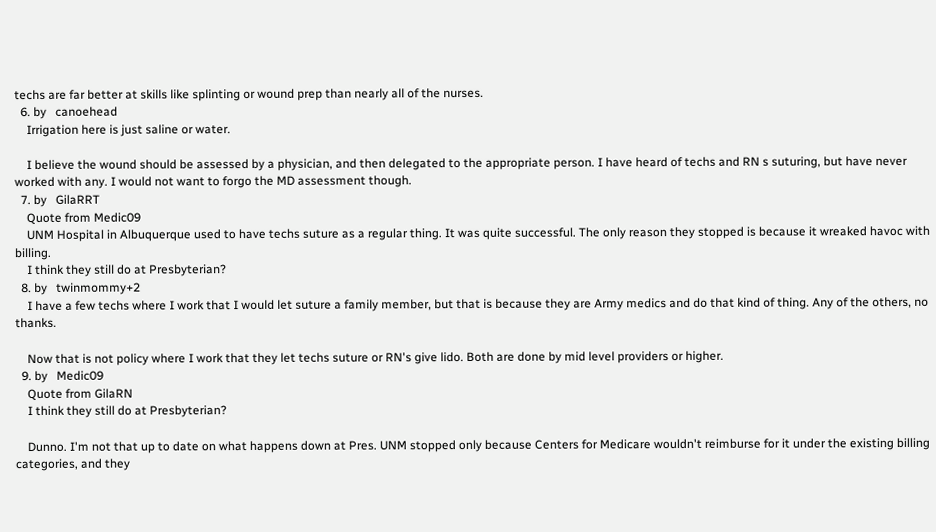techs are far better at skills like splinting or wound prep than nearly all of the nurses.
  6. by   canoehead
    Irrigation here is just saline or water.

    I believe the wound should be assessed by a physician, and then delegated to the appropriate person. I have heard of techs and RN s suturing, but have never worked with any. I would not want to forgo the MD assessment though.
  7. by   GilaRRT
    Quote from Medic09
    UNM Hospital in Albuquerque used to have techs suture as a regular thing. It was quite successful. The only reason they stopped is because it wreaked havoc with billing.
    I think they still do at Presbyterian?
  8. by   twinmommy+2
    I have a few techs where I work that I would let suture a family member, but that is because they are Army medics and do that kind of thing. Any of the others, no thanks.

    Now that is not policy where I work that they let techs suture or RN's give lido. Both are done by mid level providers or higher.
  9. by   Medic09
    Quote from GilaRN
    I think they still do at Presbyterian?

    Dunno. I'm not that up to date on what happens down at Pres. UNM stopped only because Centers for Medicare wouldn't reimburse for it under the existing billing categories, and they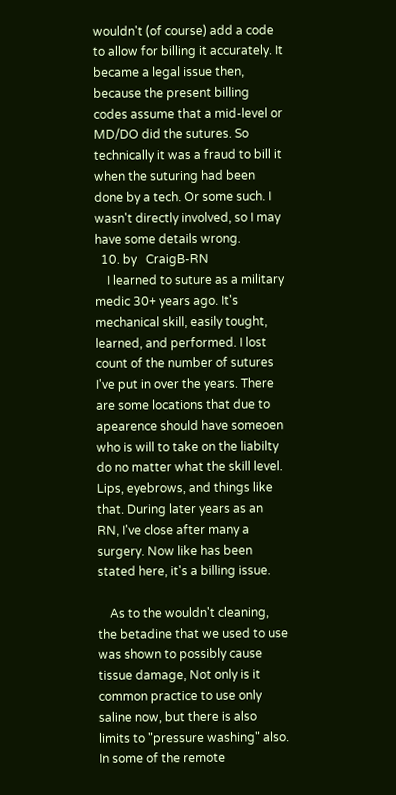wouldn't (of course) add a code to allow for billing it accurately. It became a legal issue then, because the present billing codes assume that a mid-level or MD/DO did the sutures. So technically it was a fraud to bill it when the suturing had been done by a tech. Or some such. I wasn't directly involved, so I may have some details wrong.
  10. by   CraigB-RN
    I learned to suture as a military medic 30+ years ago. It's mechanical skill, easily tought, learned, and performed. I lost count of the number of sutures I've put in over the years. There are some locations that due to apearence should have someoen who is will to take on the liabilty do no matter what the skill level. Lips, eyebrows, and things like that. During later years as an RN, I've close after many a surgery. Now like has been stated here, it's a billing issue.

    As to the wouldn't cleaning, the betadine that we used to use was shown to possibly cause tissue damage, Not only is it common practice to use only saline now, but there is also limits to "pressure washing" also. In some of the remote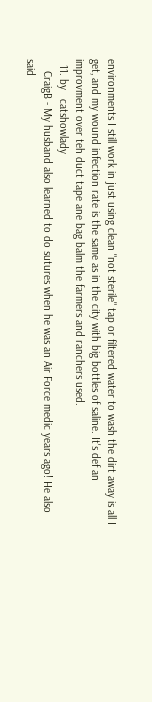environments I still work in just using clean "not sterile" tap or filtered water to wash the dirt away is all I get, and my wound infection rate is the same as in the city with big bottles of saline. It's def an improvment over teh duct tape ane bag balm the farmers and ranchers used.
  11. by   catshowlady
    CraigB - My husband also learned to do sutures when he was an Air Force medic years ago! He also said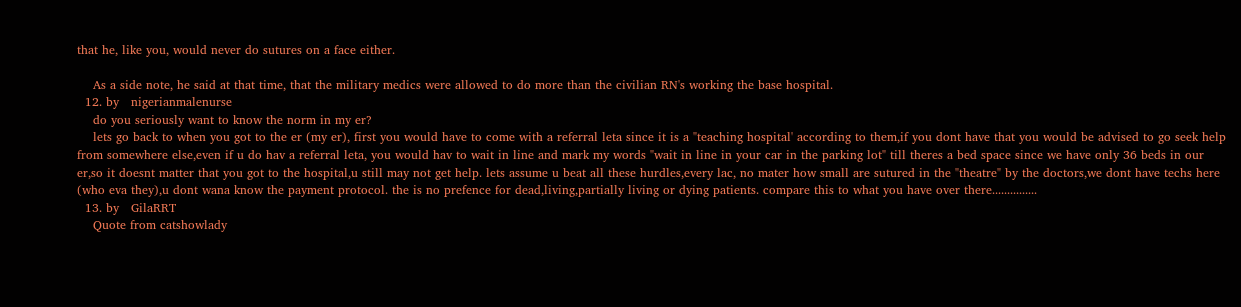that he, like you, would never do sutures on a face either.

    As a side note, he said at that time, that the military medics were allowed to do more than the civilian RN's working the base hospital.
  12. by   nigerianmalenurse
    do you seriously want to know the norm in my er?
    lets go back to when you got to the er (my er), first you would have to come with a referral leta since it is a "teaching hospital' according to them,if you dont have that you would be advised to go seek help from somewhere else,even if u do hav a referral leta, you would hav to wait in line and mark my words "wait in line in your car in the parking lot" till theres a bed space since we have only 36 beds in our er,so it doesnt matter that you got to the hospital,u still may not get help. lets assume u beat all these hurdles,every lac, no mater how small are sutured in the "theatre" by the doctors,we dont have techs here (who eva they),u dont wana know the payment protocol. the is no prefence for dead,living,partially living or dying patients. compare this to what you have over there...............
  13. by   GilaRRT
    Quote from catshowlady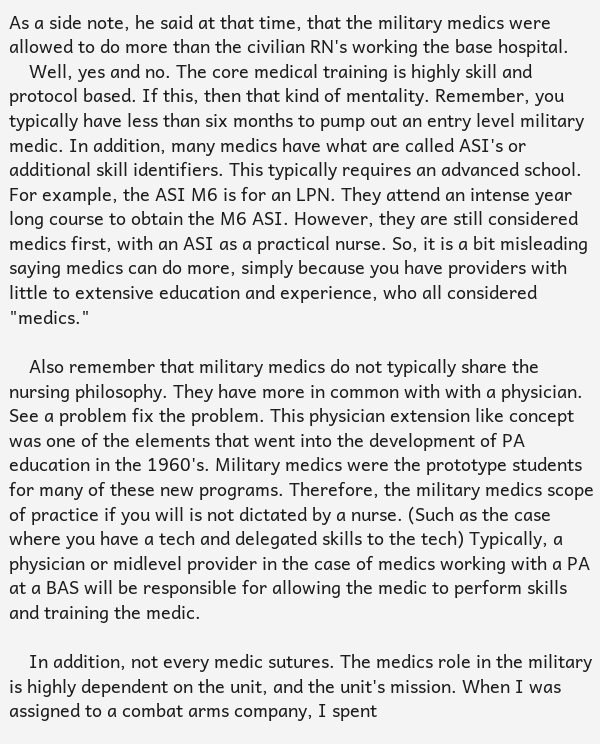As a side note, he said at that time, that the military medics were allowed to do more than the civilian RN's working the base hospital.
    Well, yes and no. The core medical training is highly skill and protocol based. If this, then that kind of mentality. Remember, you typically have less than six months to pump out an entry level military medic. In addition, many medics have what are called ASI's or additional skill identifiers. This typically requires an advanced school. For example, the ASI M6 is for an LPN. They attend an intense year long course to obtain the M6 ASI. However, they are still considered medics first, with an ASI as a practical nurse. So, it is a bit misleading saying medics can do more, simply because you have providers with little to extensive education and experience, who all considered "medics."

    Also remember that military medics do not typically share the nursing philosophy. They have more in common with with a physician. See a problem fix the problem. This physician extension like concept was one of the elements that went into the development of PA education in the 1960's. Military medics were the prototype students for many of these new programs. Therefore, the military medics scope of practice if you will is not dictated by a nurse. (Such as the case where you have a tech and delegated skills to the tech) Typically, a physician or midlevel provider in the case of medics working with a PA at a BAS will be responsible for allowing the medic to perform skills and training the medic.

    In addition, not every medic sutures. The medics role in the military is highly dependent on the unit, and the unit's mission. When I was assigned to a combat arms company, I spent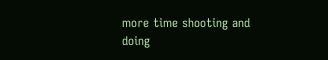more time shooting and doing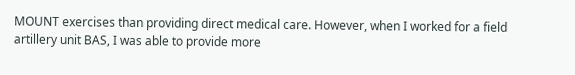MOUNT exercises than providing direct medical care. However, when I worked for a field artillery unit BAS, I was able to provide more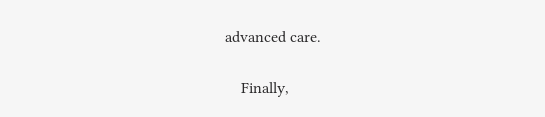advanced care.

    Finally,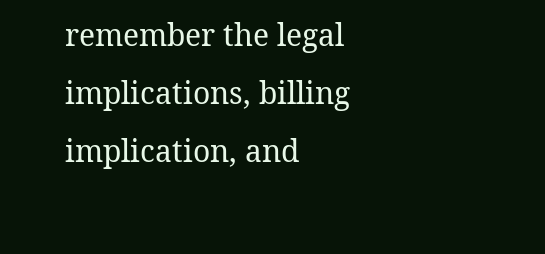remember the legal implications, billing implication, and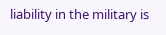liability in the military is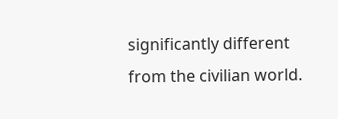significantly different from the civilian world.